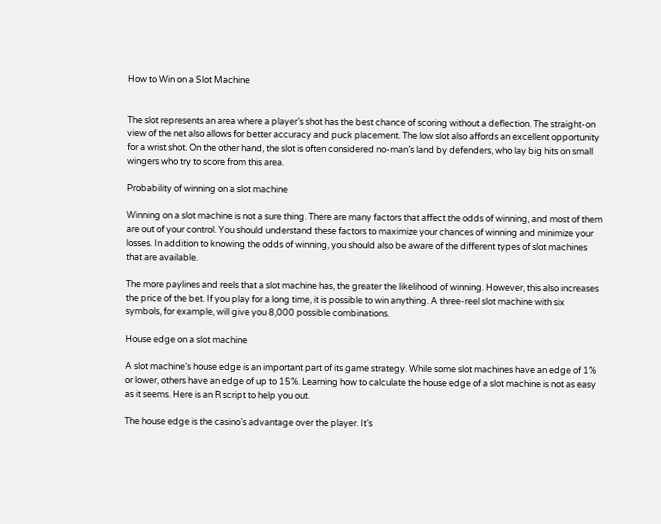How to Win on a Slot Machine


The slot represents an area where a player’s shot has the best chance of scoring without a deflection. The straight-on view of the net also allows for better accuracy and puck placement. The low slot also affords an excellent opportunity for a wrist shot. On the other hand, the slot is often considered no-man’s land by defenders, who lay big hits on small wingers who try to score from this area.

Probability of winning on a slot machine

Winning on a slot machine is not a sure thing. There are many factors that affect the odds of winning, and most of them are out of your control. You should understand these factors to maximize your chances of winning and minimize your losses. In addition to knowing the odds of winning, you should also be aware of the different types of slot machines that are available.

The more paylines and reels that a slot machine has, the greater the likelihood of winning. However, this also increases the price of the bet. If you play for a long time, it is possible to win anything. A three-reel slot machine with six symbols, for example, will give you 8,000 possible combinations.

House edge on a slot machine

A slot machine’s house edge is an important part of its game strategy. While some slot machines have an edge of 1% or lower, others have an edge of up to 15%. Learning how to calculate the house edge of a slot machine is not as easy as it seems. Here is an R script to help you out.

The house edge is the casino’s advantage over the player. It’s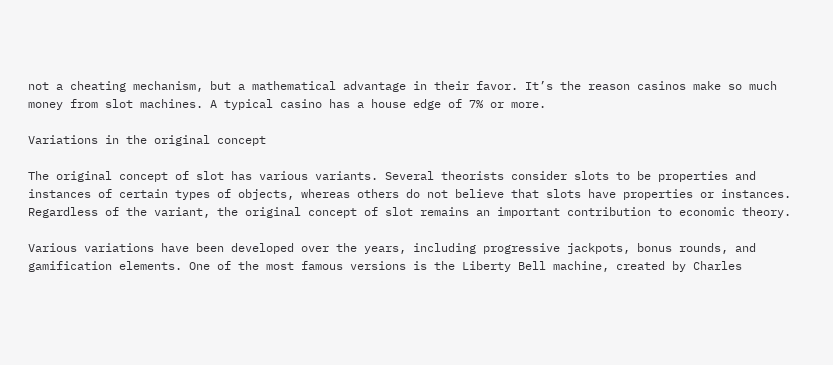not a cheating mechanism, but a mathematical advantage in their favor. It’s the reason casinos make so much money from slot machines. A typical casino has a house edge of 7% or more.

Variations in the original concept

The original concept of slot has various variants. Several theorists consider slots to be properties and instances of certain types of objects, whereas others do not believe that slots have properties or instances. Regardless of the variant, the original concept of slot remains an important contribution to economic theory.

Various variations have been developed over the years, including progressive jackpots, bonus rounds, and gamification elements. One of the most famous versions is the Liberty Bell machine, created by Charles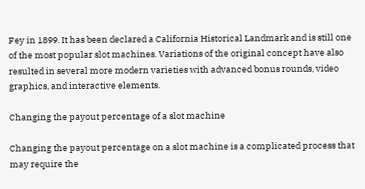Fey in 1899. It has been declared a California Historical Landmark and is still one of the most popular slot machines. Variations of the original concept have also resulted in several more modern varieties with advanced bonus rounds, video graphics, and interactive elements.

Changing the payout percentage of a slot machine

Changing the payout percentage on a slot machine is a complicated process that may require the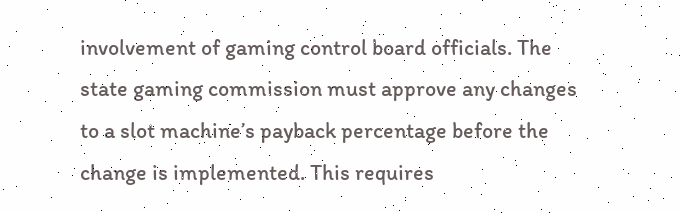involvement of gaming control board officials. The state gaming commission must approve any changes to a slot machine’s payback percentage before the change is implemented. This requires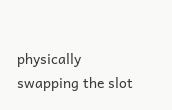physically swapping the slot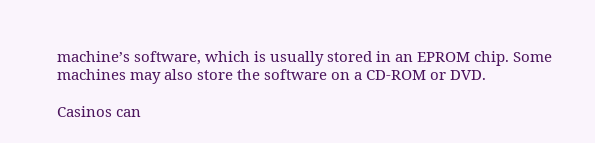machine’s software, which is usually stored in an EPROM chip. Some machines may also store the software on a CD-ROM or DVD.

Casinos can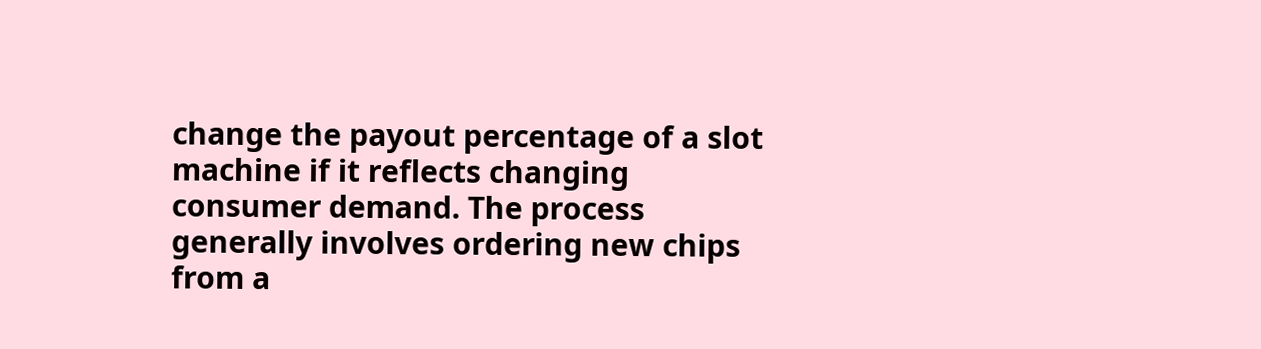change the payout percentage of a slot machine if it reflects changing consumer demand. The process generally involves ordering new chips from a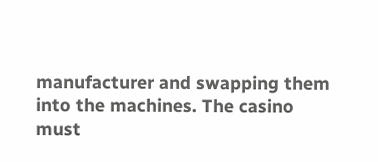manufacturer and swapping them into the machines. The casino must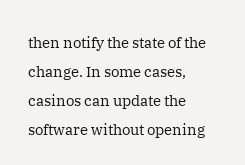then notify the state of the change. In some cases, casinos can update the software without opening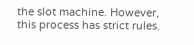the slot machine. However, this process has strict rules.